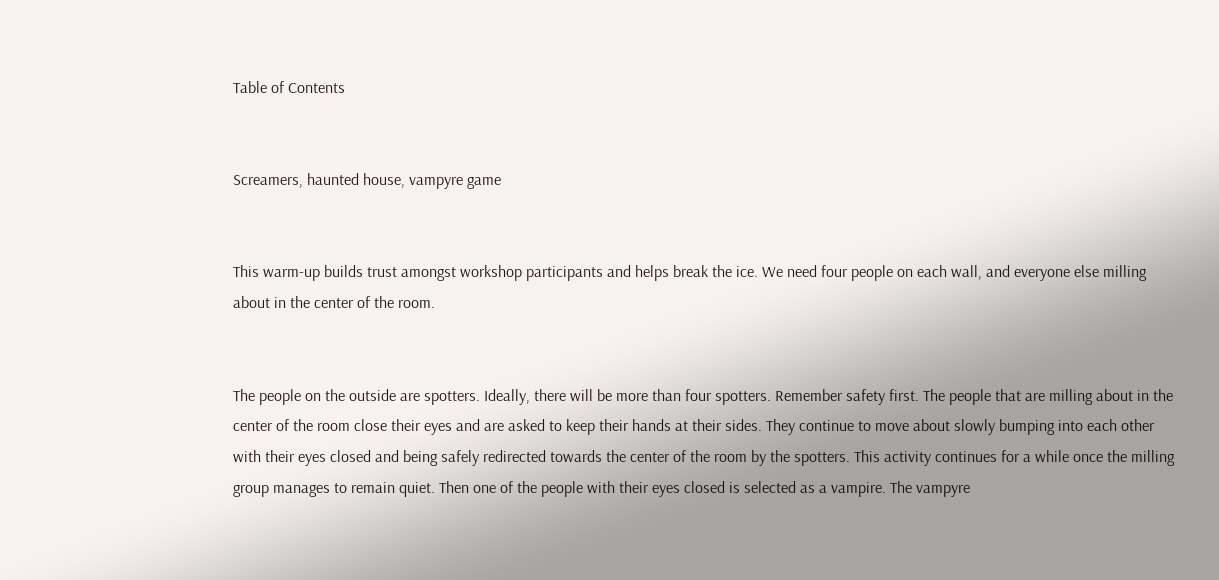Table of Contents


Screamers, haunted house, vampyre game


This warm-up builds trust amongst workshop participants and helps break the ice. We need four people on each wall, and everyone else milling about in the center of the room.


The people on the outside are spotters. Ideally, there will be more than four spotters. Remember safety first. The people that are milling about in the center of the room close their eyes and are asked to keep their hands at their sides. They continue to move about slowly bumping into each other with their eyes closed and being safely redirected towards the center of the room by the spotters. This activity continues for a while once the milling group manages to remain quiet. Then one of the people with their eyes closed is selected as a vampire. The vampyre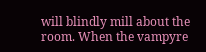will blindly mill about the room. When the vampyre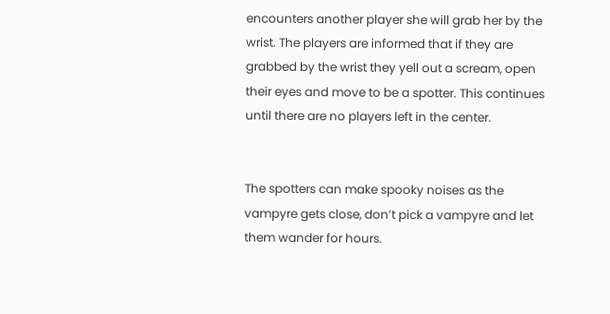encounters another player she will grab her by the wrist. The players are informed that if they are grabbed by the wrist they yell out a scream, open their eyes and move to be a spotter. This continues until there are no players left in the center.


The spotters can make spooky noises as the vampyre gets close, don’t pick a vampyre and let them wander for hours.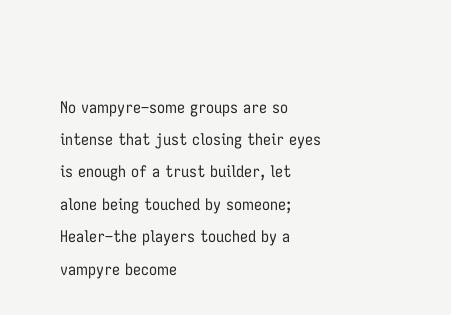No vampyre–some groups are so intense that just closing their eyes is enough of a trust builder, let alone being touched by someone; Healer–the players touched by a vampyre become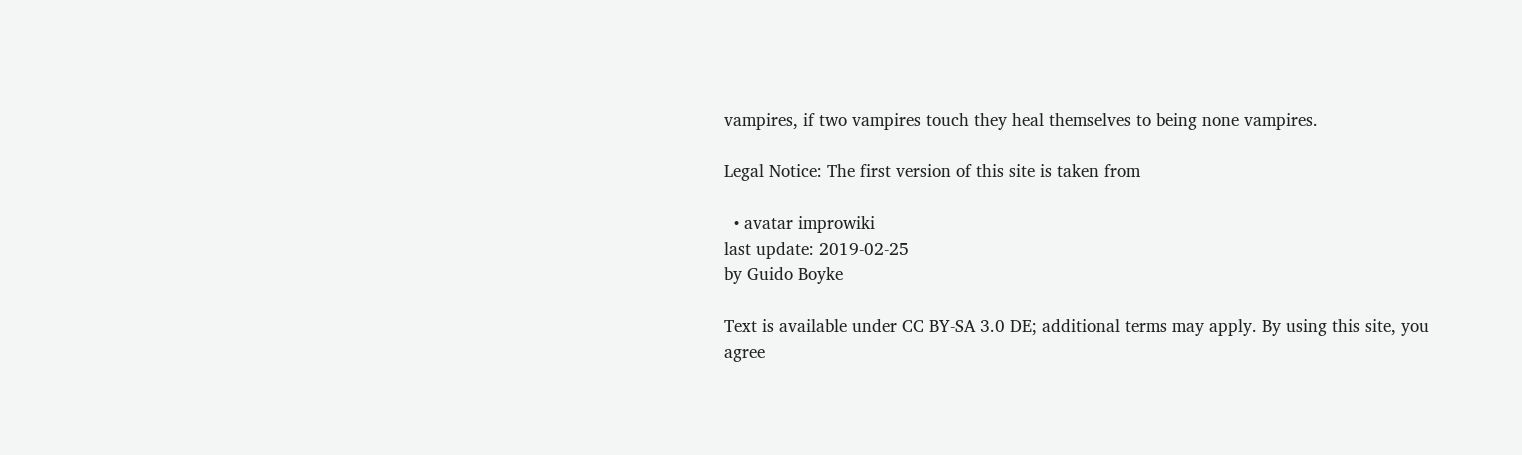vampires, if two vampires touch they heal themselves to being none vampires.

Legal Notice: The first version of this site is taken from

  • avatar improwiki
last update: 2019-02-25
by Guido Boyke

Text is available under CC BY-SA 3.0 DE; additional terms may apply. By using this site, you agree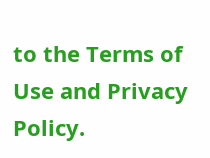to the Terms of Use and Privacy Policy.